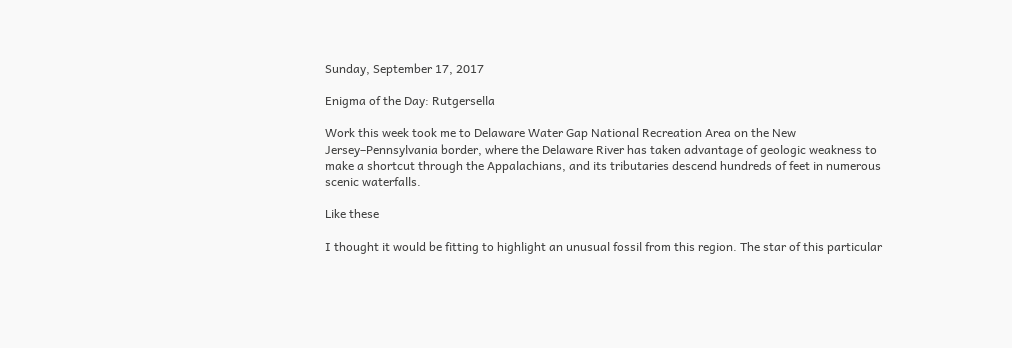Sunday, September 17, 2017

Enigma of the Day: Rutgersella

Work this week took me to Delaware Water Gap National Recreation Area on the New Jersey–Pennsylvania border, where the Delaware River has taken advantage of geologic weakness to make a shortcut through the Appalachians, and its tributaries descend hundreds of feet in numerous scenic waterfalls.

Like these

I thought it would be fitting to highlight an unusual fossil from this region. The star of this particular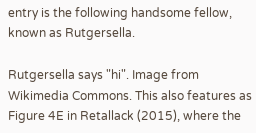entry is the following handsome fellow, known as Rutgersella.

Rutgersella says "hi". Image from Wikimedia Commons. This also features as Figure 4E in Retallack (2015), where the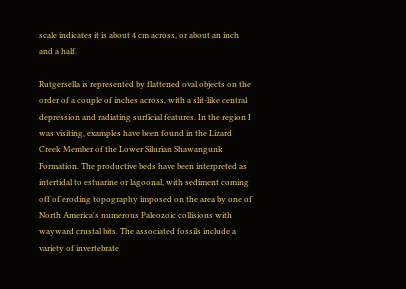scale indicates it is about 4 cm across, or about an inch and a half.

Rutgersella is represented by flattened oval objects on the order of a couple of inches across, with a slit-like central depression and radiating surficial features. In the region I was visiting, examples have been found in the Lizard Creek Member of the Lower Silurian Shawangunk Formation. The productive beds have been interpreted as intertidal to estuarine or lagoonal, with sediment coming off of eroding topography imposed on the area by one of North America's numerous Paleozoic collisions with wayward crustal bits. The associated fossils include a variety of invertebrate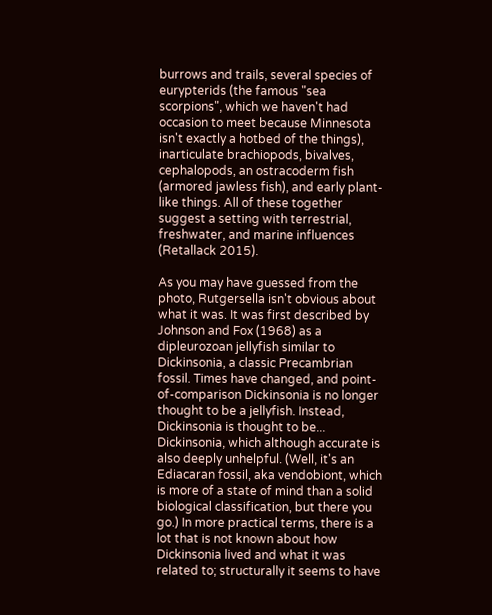burrows and trails, several species of eurypterids (the famous "sea scorpions", which we haven't had occasion to meet because Minnesota isn't exactly a hotbed of the things), inarticulate brachiopods, bivalves, cephalopods, an ostracoderm fish (armored jawless fish), and early plant-like things. All of these together suggest a setting with terrestrial, freshwater, and marine influences (Retallack 2015).

As you may have guessed from the photo, Rutgersella isn't obvious about what it was. It was first described by Johnson and Fox (1968) as a dipleurozoan jellyfish similar to Dickinsonia, a classic Precambrian fossil. Times have changed, and point-of-comparison Dickinsonia is no longer thought to be a jellyfish. Instead, Dickinsonia is thought to be... Dickinsonia, which although accurate is also deeply unhelpful. (Well, it's an Ediacaran fossil, aka vendobiont, which is more of a state of mind than a solid biological classification, but there you go.) In more practical terms, there is a lot that is not known about how Dickinsonia lived and what it was related to; structurally it seems to have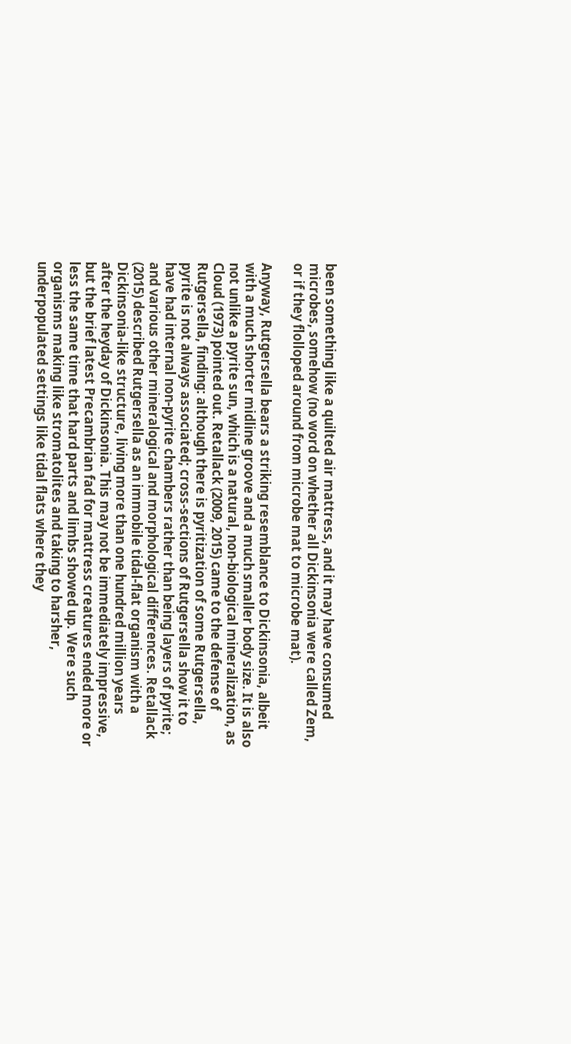been something like a quilted air mattress, and it may have consumed microbes, somehow (no word on whether all Dickinsonia were called Zem, or if they flolloped around from microbe mat to microbe mat).

Anyway, Rutgersella bears a striking resemblance to Dickinsonia, albeit with a much shorter midline groove and a much smaller body size. It is also not unlike a pyrite sun, which is a natural, non-biological mineralization, as Cloud (1973) pointed out. Retallack (2009, 2015) came to the defense of Rutgersella, finding: although there is pyritization of some Rutgersella, pyrite is not always associated; cross-sections of Rutgersella show it to have had internal non-pyrite chambers rather than being layers of pyrite; and various other mineralogical and morphological differences. Retallack (2015) described Rutgersella as an immobile tidal-flat organism with a Dickinsonia-like structure, living more than one hundred million years after the heyday of Dickinsonia. This may not be immediately impressive, but the brief latest Precambrian fad for mattress creatures ended more or less the same time that hard parts and limbs showed up. Were such organisms making like stromatolites and taking to harsher, underpopulated settings like tidal flats where they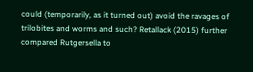could (temporarily, as it turned out) avoid the ravages of trilobites and worms and such? Retallack (2015) further compared Rutgersella to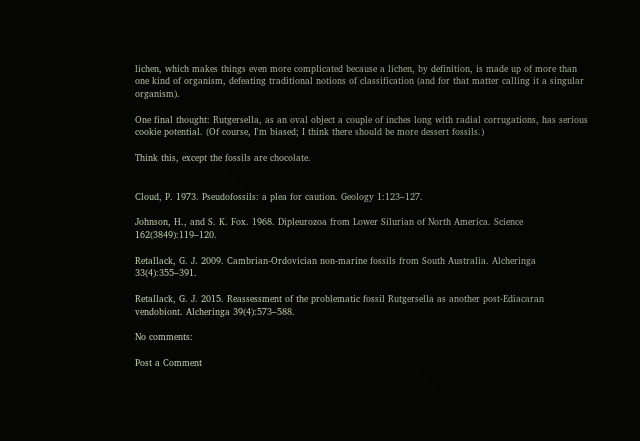lichen, which makes things even more complicated because a lichen, by definition, is made up of more than one kind of organism, defeating traditional notions of classification (and for that matter calling it a singular organism).

One final thought: Rutgersella, as an oval object a couple of inches long with radial corrugations, has serious cookie potential. (Of course, I'm biased; I think there should be more dessert fossils.)

Think this, except the fossils are chocolate.


Cloud, P. 1973. Pseudofossils: a plea for caution. Geology 1:123–127.

Johnson, H., and S. K. Fox. 1968. Dipleurozoa from Lower Silurian of North America. Science 162(3849):119–120.

Retallack, G. J. 2009. Cambrian-Ordovician non-marine fossils from South Australia. Alcheringa 33(4):355–391.

Retallack, G. J. 2015. Reassessment of the problematic fossil Rutgersella as another post-Ediacaran vendobiont. Alcheringa 39(4):573–588.

No comments:

Post a Comment